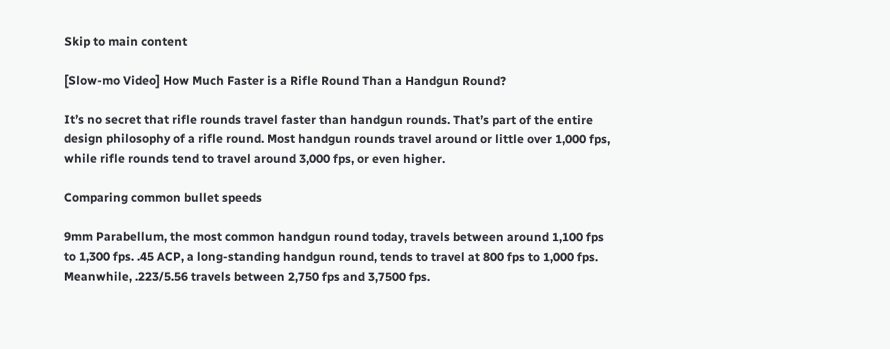Skip to main content

[Slow-mo Video] How Much Faster is a Rifle Round Than a Handgun Round?

It’s no secret that rifle rounds travel faster than handgun rounds. That’s part of the entire design philosophy of a rifle round. Most handgun rounds travel around or little over 1,000 fps, while rifle rounds tend to travel around 3,000 fps, or even higher.

Comparing common bullet speeds

9mm Parabellum, the most common handgun round today, travels between around 1,100 fps to 1,300 fps. .45 ACP, a long-standing handgun round, tends to travel at 800 fps to 1,000 fps. Meanwhile, .223/5.56 travels between 2,750 fps and 3,7500 fps.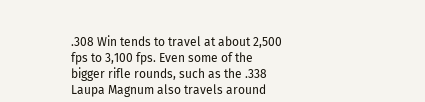.308 Win tends to travel at about 2,500 fps to 3,100 fps. Even some of the bigger rifle rounds, such as the .338 Laupa Magnum also travels around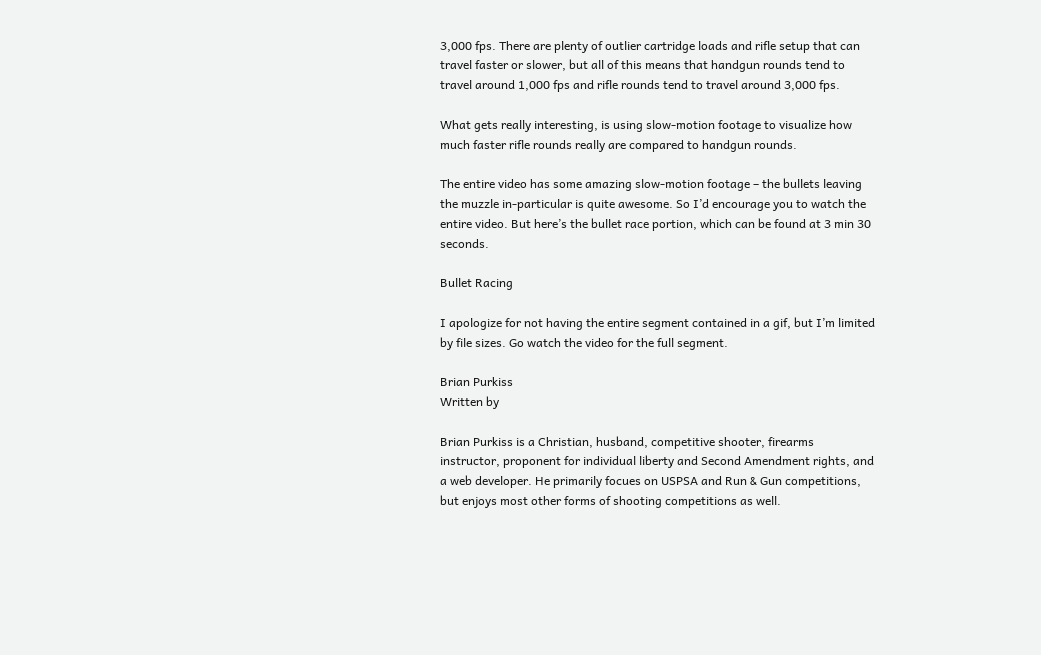3,000 fps. There are plenty of outlier cartridge loads and rifle setup that can travel faster or slower, but all of this means that handgun rounds tend to travel around 1,000 fps and rifle rounds tend to travel around 3,000 fps.

What gets really interesting, is using slow-motion footage to visualize how much faster rifle rounds really are compared to handgun rounds.

The entire video has some amazing slow-motion footage – the bullets leaving the muzzle in-particular is quite awesome. So I’d encourage you to watch the entire video. But here’s the bullet race portion, which can be found at 3 min 30 seconds.

Bullet Racing

I apologize for not having the entire segment contained in a gif, but I’m limited by file sizes. Go watch the video for the full segment.

Brian Purkiss
Written by

Brian Purkiss is a Christian, husband, competitive shooter, firearms instructor, proponent for individual liberty and Second Amendment rights, and a web developer. He primarily focues on USPSA and Run & Gun competitions, but enjoys most other forms of shooting competitions as well.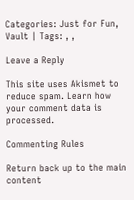Categories: Just for Fun, Vault | Tags: , ,

Leave a Reply

This site uses Akismet to reduce spam. Learn how your comment data is processed.

Commenting Rules

Return back up to the main content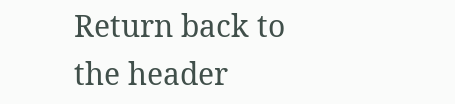Return back to the header